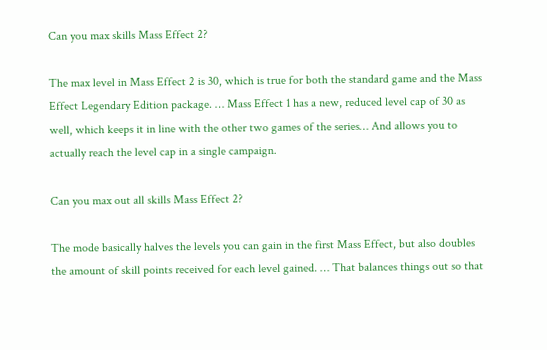Can you max skills Mass Effect 2?

The max level in Mass Effect 2 is 30, which is true for both the standard game and the Mass Effect Legendary Edition package. … Mass Effect 1 has a new, reduced level cap of 30 as well, which keeps it in line with the other two games of the series… And allows you to actually reach the level cap in a single campaign.

Can you max out all skills Mass Effect 2?

The mode basically halves the levels you can gain in the first Mass Effect, but also doubles the amount of skill points received for each level gained. … That balances things out so that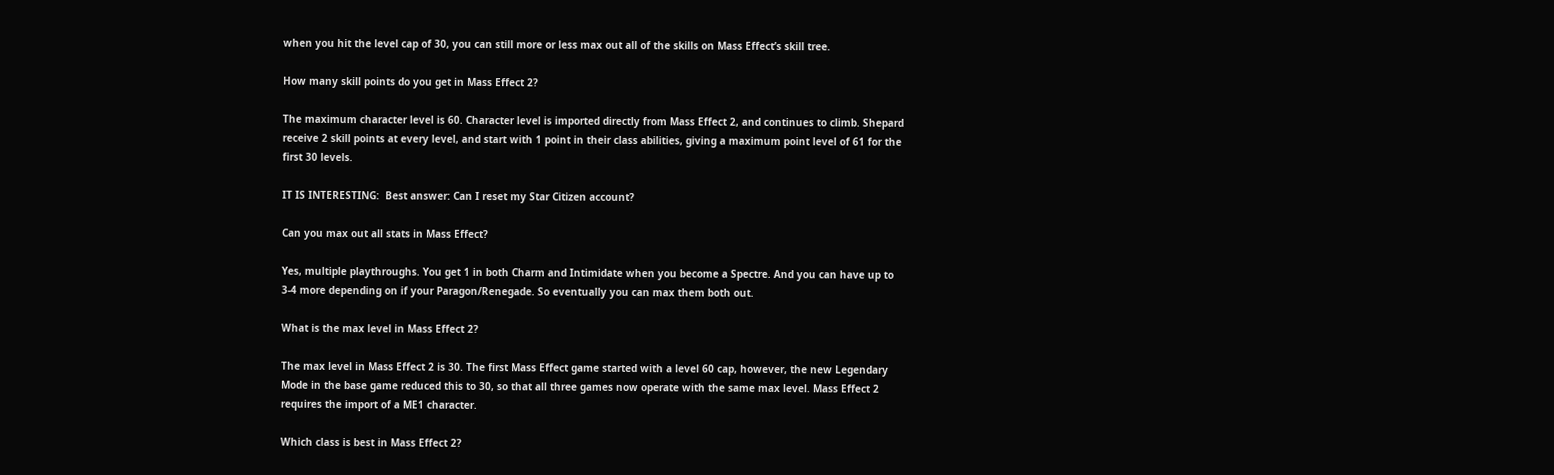when you hit the level cap of 30, you can still more or less max out all of the skills on Mass Effect’s skill tree.

How many skill points do you get in Mass Effect 2?

The maximum character level is 60. Character level is imported directly from Mass Effect 2, and continues to climb. Shepard receive 2 skill points at every level, and start with 1 point in their class abilities, giving a maximum point level of 61 for the first 30 levels.

IT IS INTERESTING:  Best answer: Can I reset my Star Citizen account?

Can you max out all stats in Mass Effect?

Yes, multiple playthroughs. You get 1 in both Charm and Intimidate when you become a Spectre. And you can have up to 3-4 more depending on if your Paragon/Renegade. So eventually you can max them both out.

What is the max level in Mass Effect 2?

The max level in Mass Effect 2 is 30. The first Mass Effect game started with a level 60 cap, however, the new Legendary Mode in the base game reduced this to 30, so that all three games now operate with the same max level. Mass Effect 2 requires the import of a ME1 character.

Which class is best in Mass Effect 2?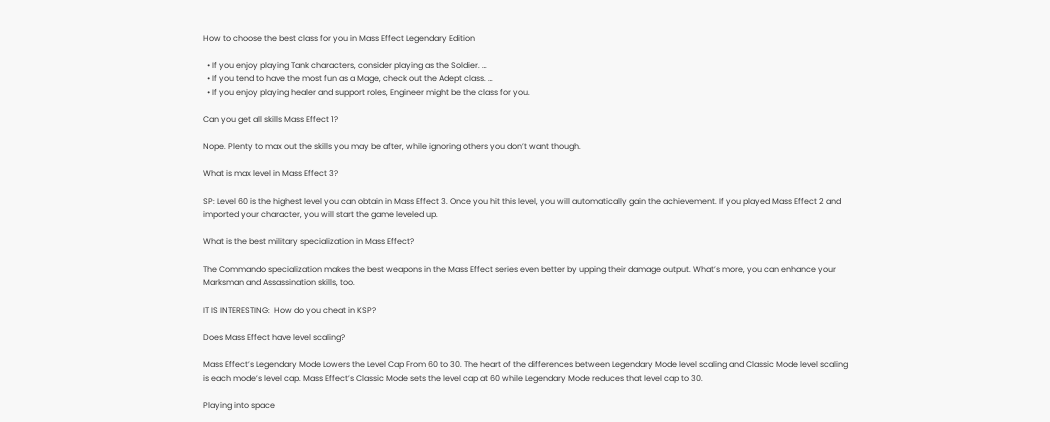How to choose the best class for you in Mass Effect Legendary Edition

  • If you enjoy playing Tank characters, consider playing as the Soldier. …
  • If you tend to have the most fun as a Mage, check out the Adept class. …
  • If you enjoy playing healer and support roles, Engineer might be the class for you.

Can you get all skills Mass Effect 1?

Nope. Plenty to max out the skills you may be after, while ignoring others you don’t want though.

What is max level in Mass Effect 3?

SP: Level 60 is the highest level you can obtain in Mass Effect 3. Once you hit this level, you will automatically gain the achievement. If you played Mass Effect 2 and imported your character, you will start the game leveled up.

What is the best military specialization in Mass Effect?

The Commando specialization makes the best weapons in the Mass Effect series even better by upping their damage output. What’s more, you can enhance your Marksman and Assassination skills, too.

IT IS INTERESTING:  How do you cheat in KSP?

Does Mass Effect have level scaling?

Mass Effect’s Legendary Mode Lowers the Level Cap From 60 to 30. The heart of the differences between Legendary Mode level scaling and Classic Mode level scaling is each mode’s level cap. Mass Effect’s Classic Mode sets the level cap at 60 while Legendary Mode reduces that level cap to 30.

Playing into space